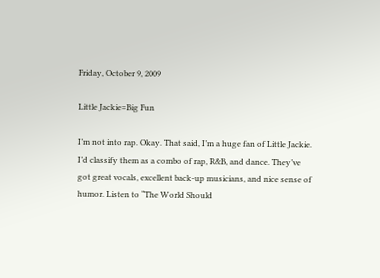Friday, October 9, 2009

Little Jackie=Big Fun

I’m not into rap. Okay. That said, I’m a huge fan of Little Jackie. I’d classify them as a combo of rap, R&B, and dance. They’ve got great vocals, excellent back-up musicians, and nice sense of humor. Listen to “The World Should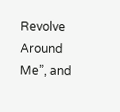Revolve Around Me”, and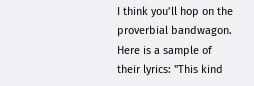I think you’ll hop on the proverbial bandwagon. Here is a sample of their lyrics: "This kind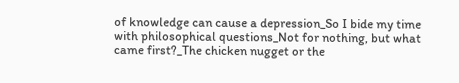of knowledge can cause a depression_So I bide my time with philosophical questions_Not for nothing, but what came first?_The chicken nugget or the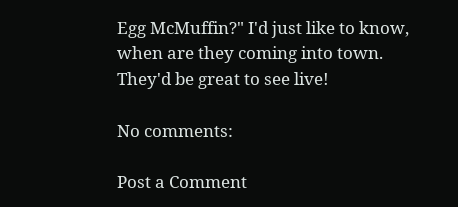Egg McMuffin?" I'd just like to know, when are they coming into town. They'd be great to see live!

No comments:

Post a Comment